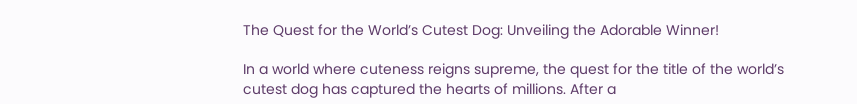The Quest for the World’s Cutest Dog: Unveiling the Adorable Winner!

In a world where cuteness reigns supreme, the quest for the title of the world’s cutest dog has captured the hearts of millions. After a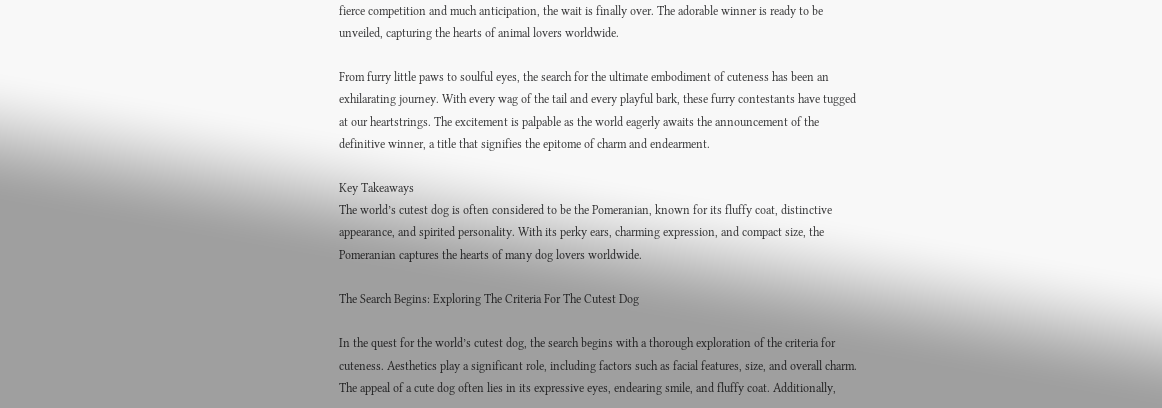fierce competition and much anticipation, the wait is finally over. The adorable winner is ready to be unveiled, capturing the hearts of animal lovers worldwide.

From furry little paws to soulful eyes, the search for the ultimate embodiment of cuteness has been an exhilarating journey. With every wag of the tail and every playful bark, these furry contestants have tugged at our heartstrings. The excitement is palpable as the world eagerly awaits the announcement of the definitive winner, a title that signifies the epitome of charm and endearment.

Key Takeaways
The world’s cutest dog is often considered to be the Pomeranian, known for its fluffy coat, distinctive appearance, and spirited personality. With its perky ears, charming expression, and compact size, the Pomeranian captures the hearts of many dog lovers worldwide.

The Search Begins: Exploring The Criteria For The Cutest Dog

In the quest for the world’s cutest dog, the search begins with a thorough exploration of the criteria for cuteness. Aesthetics play a significant role, including factors such as facial features, size, and overall charm. The appeal of a cute dog often lies in its expressive eyes, endearing smile, and fluffy coat. Additionally,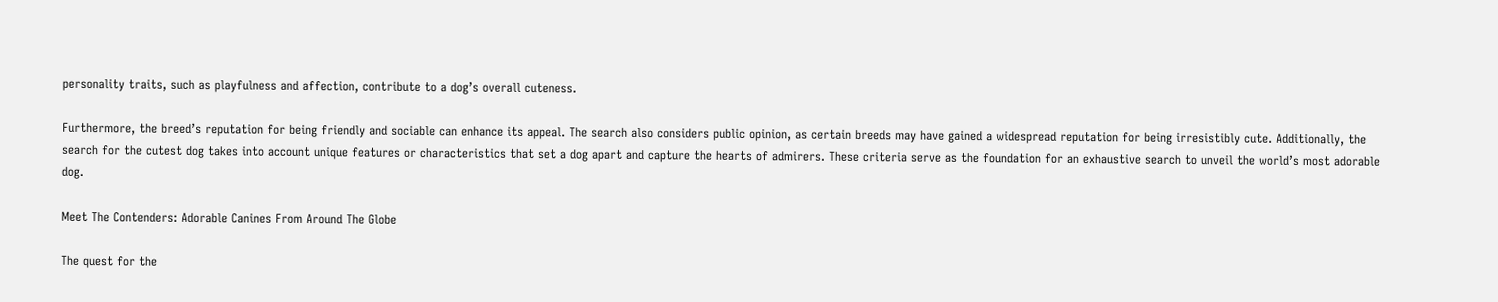personality traits, such as playfulness and affection, contribute to a dog’s overall cuteness.

Furthermore, the breed’s reputation for being friendly and sociable can enhance its appeal. The search also considers public opinion, as certain breeds may have gained a widespread reputation for being irresistibly cute. Additionally, the search for the cutest dog takes into account unique features or characteristics that set a dog apart and capture the hearts of admirers. These criteria serve as the foundation for an exhaustive search to unveil the world’s most adorable dog.

Meet The Contenders: Adorable Canines From Around The Globe

The quest for the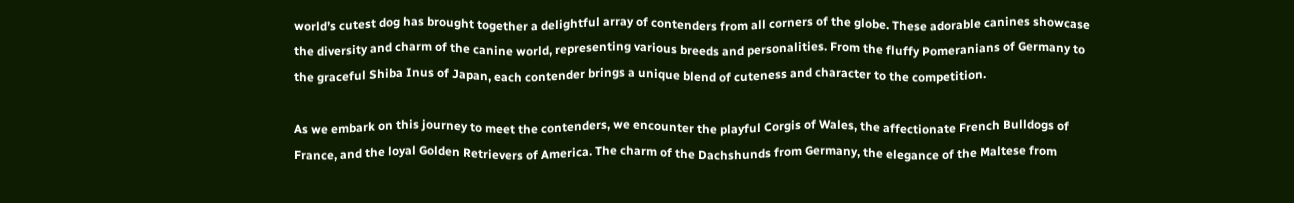world’s cutest dog has brought together a delightful array of contenders from all corners of the globe. These adorable canines showcase the diversity and charm of the canine world, representing various breeds and personalities. From the fluffy Pomeranians of Germany to the graceful Shiba Inus of Japan, each contender brings a unique blend of cuteness and character to the competition.

As we embark on this journey to meet the contenders, we encounter the playful Corgis of Wales, the affectionate French Bulldogs of France, and the loyal Golden Retrievers of America. The charm of the Dachshunds from Germany, the elegance of the Maltese from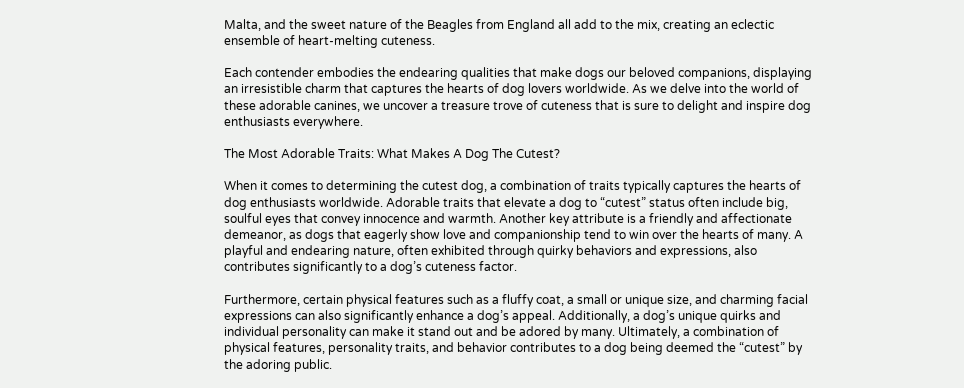Malta, and the sweet nature of the Beagles from England all add to the mix, creating an eclectic ensemble of heart-melting cuteness.

Each contender embodies the endearing qualities that make dogs our beloved companions, displaying an irresistible charm that captures the hearts of dog lovers worldwide. As we delve into the world of these adorable canines, we uncover a treasure trove of cuteness that is sure to delight and inspire dog enthusiasts everywhere.

The Most Adorable Traits: What Makes A Dog The Cutest?

When it comes to determining the cutest dog, a combination of traits typically captures the hearts of dog enthusiasts worldwide. Adorable traits that elevate a dog to “cutest” status often include big, soulful eyes that convey innocence and warmth. Another key attribute is a friendly and affectionate demeanor, as dogs that eagerly show love and companionship tend to win over the hearts of many. A playful and endearing nature, often exhibited through quirky behaviors and expressions, also contributes significantly to a dog’s cuteness factor.

Furthermore, certain physical features such as a fluffy coat, a small or unique size, and charming facial expressions can also significantly enhance a dog’s appeal. Additionally, a dog’s unique quirks and individual personality can make it stand out and be adored by many. Ultimately, a combination of physical features, personality traits, and behavior contributes to a dog being deemed the “cutest” by the adoring public.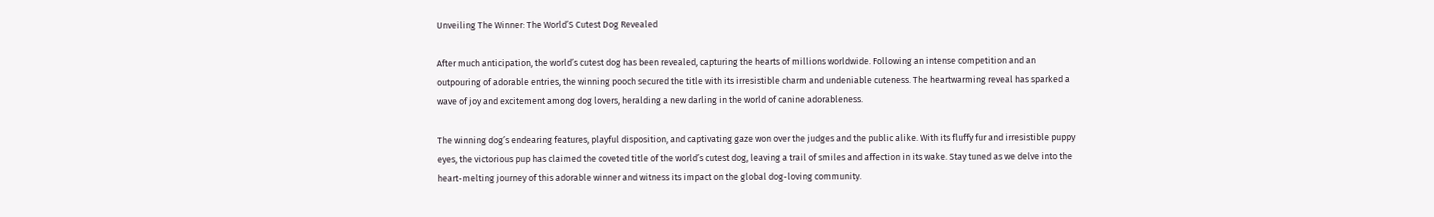Unveiling The Winner: The World’S Cutest Dog Revealed

After much anticipation, the world’s cutest dog has been revealed, capturing the hearts of millions worldwide. Following an intense competition and an outpouring of adorable entries, the winning pooch secured the title with its irresistible charm and undeniable cuteness. The heartwarming reveal has sparked a wave of joy and excitement among dog lovers, heralding a new darling in the world of canine adorableness.

The winning dog’s endearing features, playful disposition, and captivating gaze won over the judges and the public alike. With its fluffy fur and irresistible puppy eyes, the victorious pup has claimed the coveted title of the world’s cutest dog, leaving a trail of smiles and affection in its wake. Stay tuned as we delve into the heart-melting journey of this adorable winner and witness its impact on the global dog-loving community.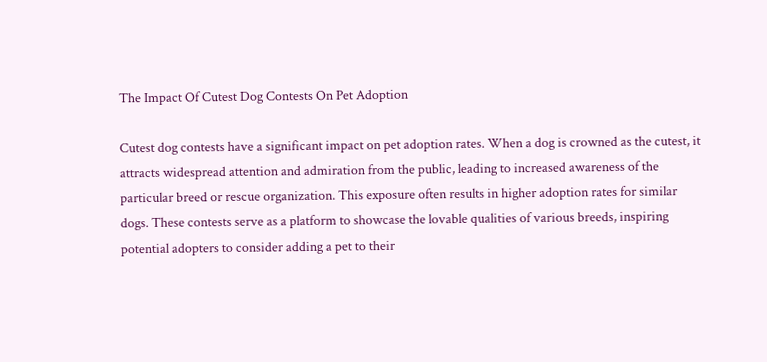The Impact Of Cutest Dog Contests On Pet Adoption

Cutest dog contests have a significant impact on pet adoption rates. When a dog is crowned as the cutest, it attracts widespread attention and admiration from the public, leading to increased awareness of the particular breed or rescue organization. This exposure often results in higher adoption rates for similar dogs. These contests serve as a platform to showcase the lovable qualities of various breeds, inspiring potential adopters to consider adding a pet to their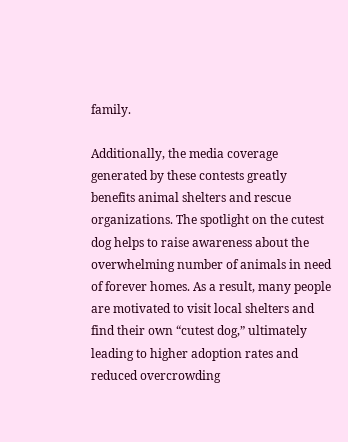family.

Additionally, the media coverage generated by these contests greatly benefits animal shelters and rescue organizations. The spotlight on the cutest dog helps to raise awareness about the overwhelming number of animals in need of forever homes. As a result, many people are motivated to visit local shelters and find their own “cutest dog,” ultimately leading to higher adoption rates and reduced overcrowding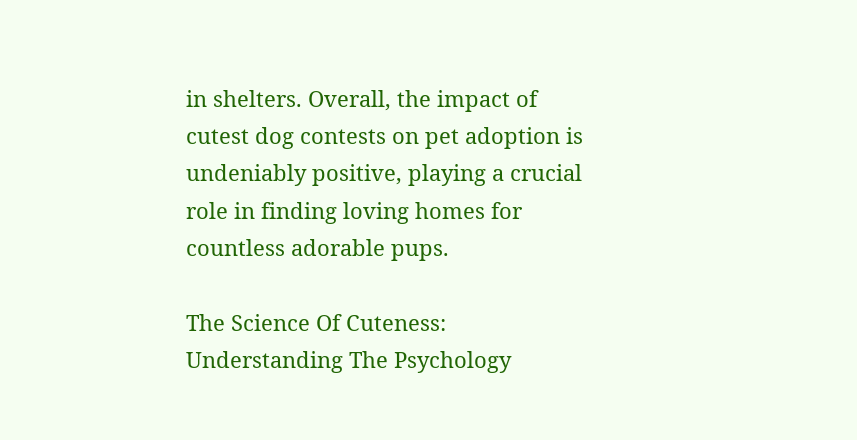in shelters. Overall, the impact of cutest dog contests on pet adoption is undeniably positive, playing a crucial role in finding loving homes for countless adorable pups.

The Science Of Cuteness: Understanding The Psychology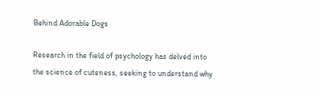Behind Adorable Dogs

Research in the field of psychology has delved into the science of cuteness, seeking to understand why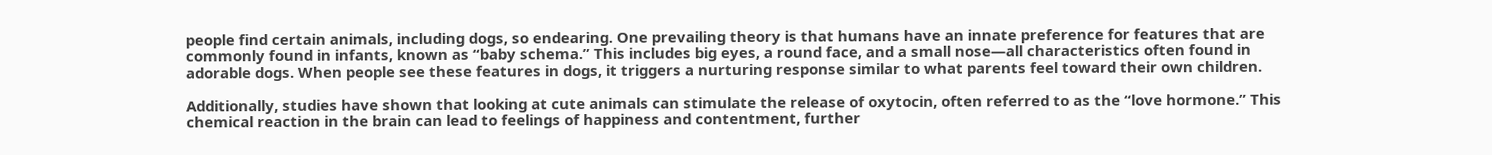people find certain animals, including dogs, so endearing. One prevailing theory is that humans have an innate preference for features that are commonly found in infants, known as “baby schema.” This includes big eyes, a round face, and a small nose—all characteristics often found in adorable dogs. When people see these features in dogs, it triggers a nurturing response similar to what parents feel toward their own children.

Additionally, studies have shown that looking at cute animals can stimulate the release of oxytocin, often referred to as the “love hormone.” This chemical reaction in the brain can lead to feelings of happiness and contentment, further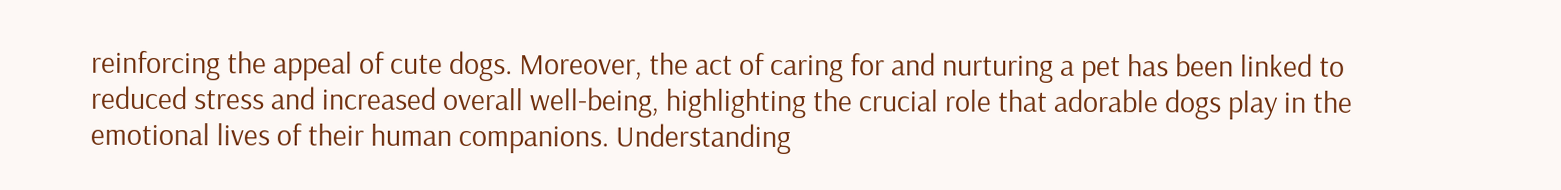reinforcing the appeal of cute dogs. Moreover, the act of caring for and nurturing a pet has been linked to reduced stress and increased overall well-being, highlighting the crucial role that adorable dogs play in the emotional lives of their human companions. Understanding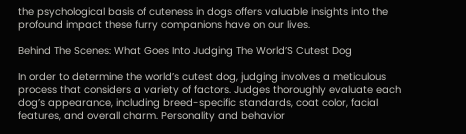the psychological basis of cuteness in dogs offers valuable insights into the profound impact these furry companions have on our lives.

Behind The Scenes: What Goes Into Judging The World’S Cutest Dog

In order to determine the world’s cutest dog, judging involves a meticulous process that considers a variety of factors. Judges thoroughly evaluate each dog’s appearance, including breed-specific standards, coat color, facial features, and overall charm. Personality and behavior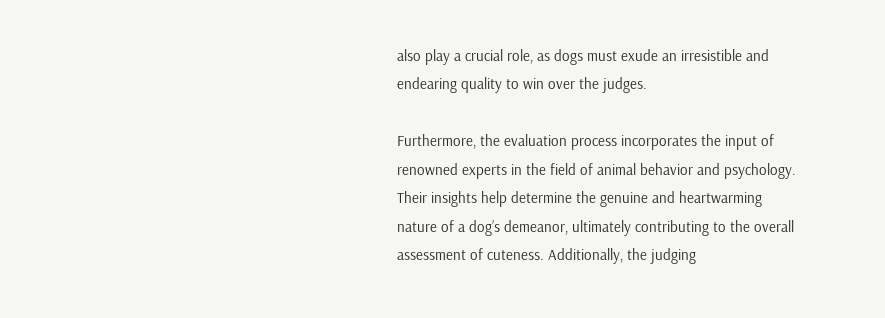also play a crucial role, as dogs must exude an irresistible and endearing quality to win over the judges.

Furthermore, the evaluation process incorporates the input of renowned experts in the field of animal behavior and psychology. Their insights help determine the genuine and heartwarming nature of a dog’s demeanor, ultimately contributing to the overall assessment of cuteness. Additionally, the judging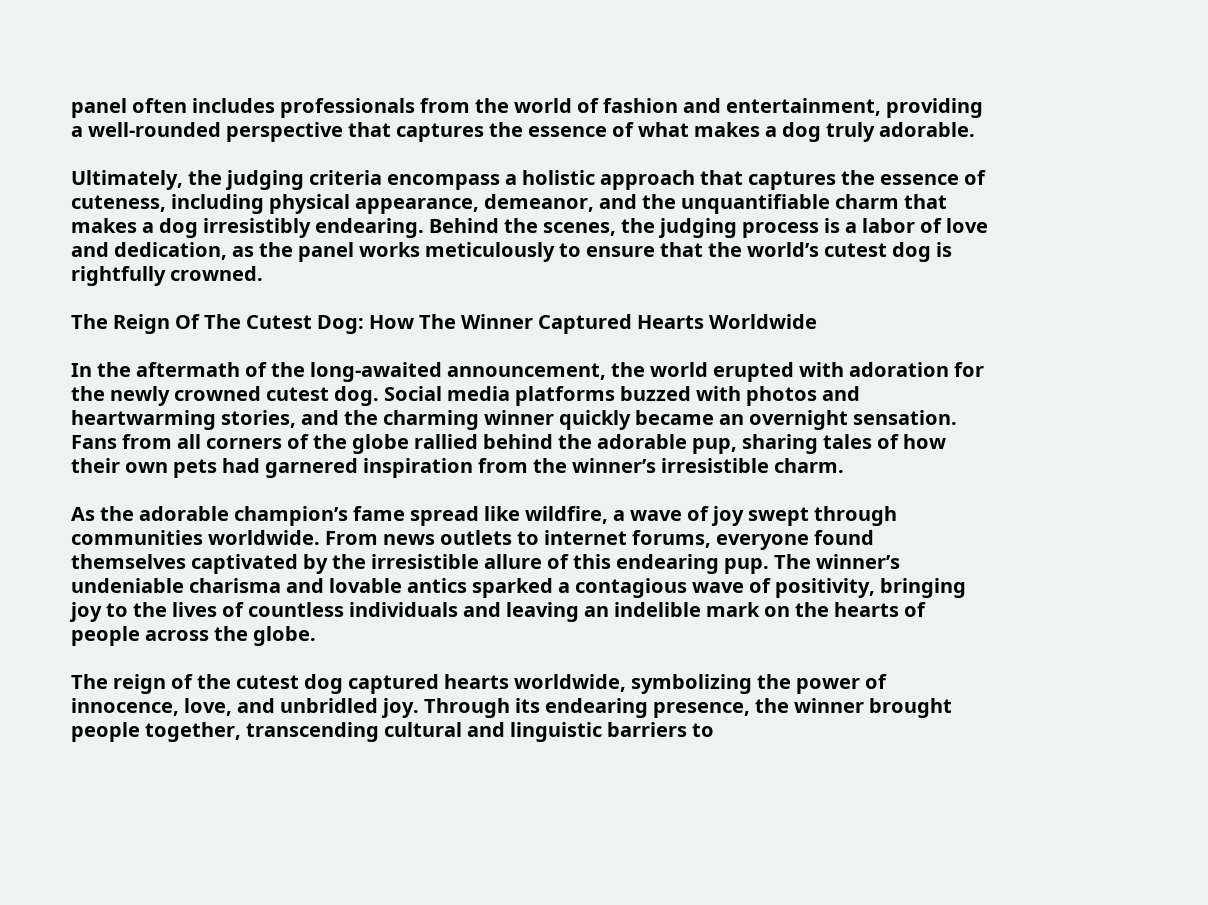panel often includes professionals from the world of fashion and entertainment, providing a well-rounded perspective that captures the essence of what makes a dog truly adorable.

Ultimately, the judging criteria encompass a holistic approach that captures the essence of cuteness, including physical appearance, demeanor, and the unquantifiable charm that makes a dog irresistibly endearing. Behind the scenes, the judging process is a labor of love and dedication, as the panel works meticulously to ensure that the world’s cutest dog is rightfully crowned.

The Reign Of The Cutest Dog: How The Winner Captured Hearts Worldwide

In the aftermath of the long-awaited announcement, the world erupted with adoration for the newly crowned cutest dog. Social media platforms buzzed with photos and heartwarming stories, and the charming winner quickly became an overnight sensation. Fans from all corners of the globe rallied behind the adorable pup, sharing tales of how their own pets had garnered inspiration from the winner’s irresistible charm.

As the adorable champion’s fame spread like wildfire, a wave of joy swept through communities worldwide. From news outlets to internet forums, everyone found themselves captivated by the irresistible allure of this endearing pup. The winner’s undeniable charisma and lovable antics sparked a contagious wave of positivity, bringing joy to the lives of countless individuals and leaving an indelible mark on the hearts of people across the globe.

The reign of the cutest dog captured hearts worldwide, symbolizing the power of innocence, love, and unbridled joy. Through its endearing presence, the winner brought people together, transcending cultural and linguistic barriers to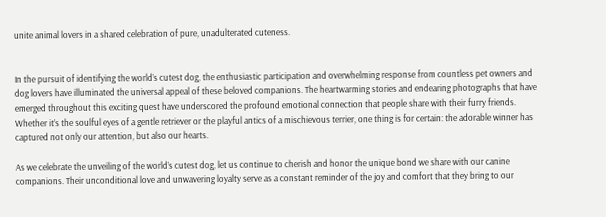unite animal lovers in a shared celebration of pure, unadulterated cuteness.


In the pursuit of identifying the world’s cutest dog, the enthusiastic participation and overwhelming response from countless pet owners and dog lovers have illuminated the universal appeal of these beloved companions. The heartwarming stories and endearing photographs that have emerged throughout this exciting quest have underscored the profound emotional connection that people share with their furry friends. Whether it’s the soulful eyes of a gentle retriever or the playful antics of a mischievous terrier, one thing is for certain: the adorable winner has captured not only our attention, but also our hearts.

As we celebrate the unveiling of the world’s cutest dog, let us continue to cherish and honor the unique bond we share with our canine companions. Their unconditional love and unwavering loyalty serve as a constant reminder of the joy and comfort that they bring to our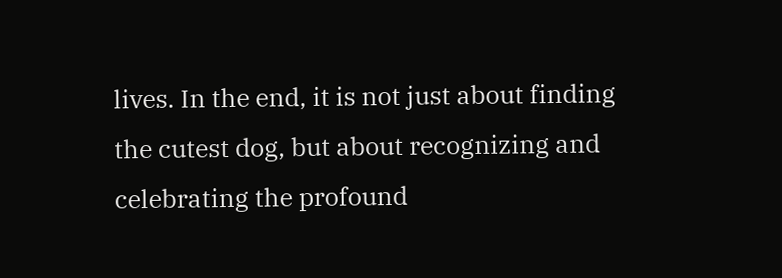lives. In the end, it is not just about finding the cutest dog, but about recognizing and celebrating the profound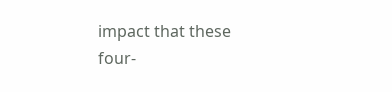impact that these four-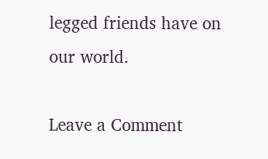legged friends have on our world.

Leave a Comment